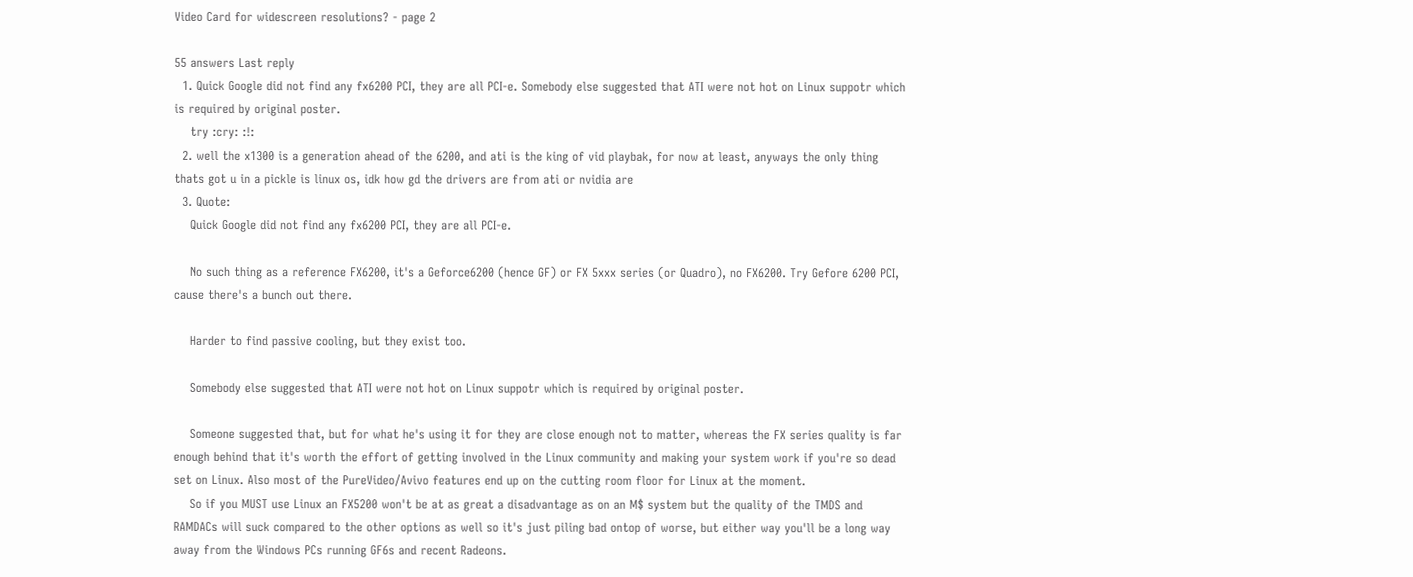Video Card for widescreen resolutions? - page 2

55 answers Last reply
  1. Quick Google did not find any fx6200 PCI, they are all PCI-e. Somebody else suggested that ATI were not hot on Linux suppotr which is required by original poster.
    try :cry: :!:
  2. well the x1300 is a generation ahead of the 6200, and ati is the king of vid playbak, for now at least, anyways the only thing thats got u in a pickle is linux os, idk how gd the drivers are from ati or nvidia are
  3. Quote:
    Quick Google did not find any fx6200 PCI, they are all PCI-e.

    No such thing as a reference FX6200, it's a Geforce6200 (hence GF) or FX 5xxx series (or Quadro), no FX6200. Try Gefore 6200 PCI, cause there's a bunch out there.

    Harder to find passive cooling, but they exist too.

    Somebody else suggested that ATI were not hot on Linux suppotr which is required by original poster.

    Someone suggested that, but for what he's using it for they are close enough not to matter, whereas the FX series quality is far enough behind that it's worth the effort of getting involved in the Linux community and making your system work if you're so dead set on Linux. Also most of the PureVideo/Avivo features end up on the cutting room floor for Linux at the moment.
    So if you MUST use Linux an FX5200 won't be at as great a disadvantage as on an M$ system but the quality of the TMDS and RAMDACs will suck compared to the other options as well so it's just piling bad ontop of worse, but either way you'll be a long way away from the Windows PCs running GF6s and recent Radeons.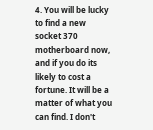4. You will be lucky to find a new socket 370 motherboard now, and if you do its likely to cost a fortune. It will be a matter of what you can find. I don't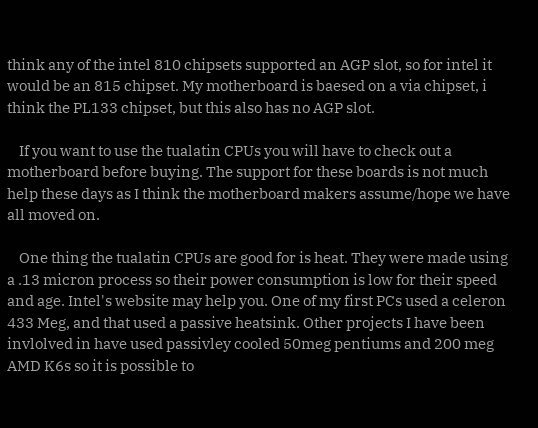think any of the intel 810 chipsets supported an AGP slot, so for intel it would be an 815 chipset. My motherboard is baesed on a via chipset, i think the PL133 chipset, but this also has no AGP slot.

    If you want to use the tualatin CPUs you will have to check out a motherboard before buying. The support for these boards is not much help these days as I think the motherboard makers assume/hope we have all moved on.

    One thing the tualatin CPUs are good for is heat. They were made using a .13 micron process so their power consumption is low for their speed and age. Intel's website may help you. One of my first PCs used a celeron 433 Meg, and that used a passive heatsink. Other projects I have been invlolved in have used passivley cooled 50meg pentiums and 200 meg AMD K6s so it is possible to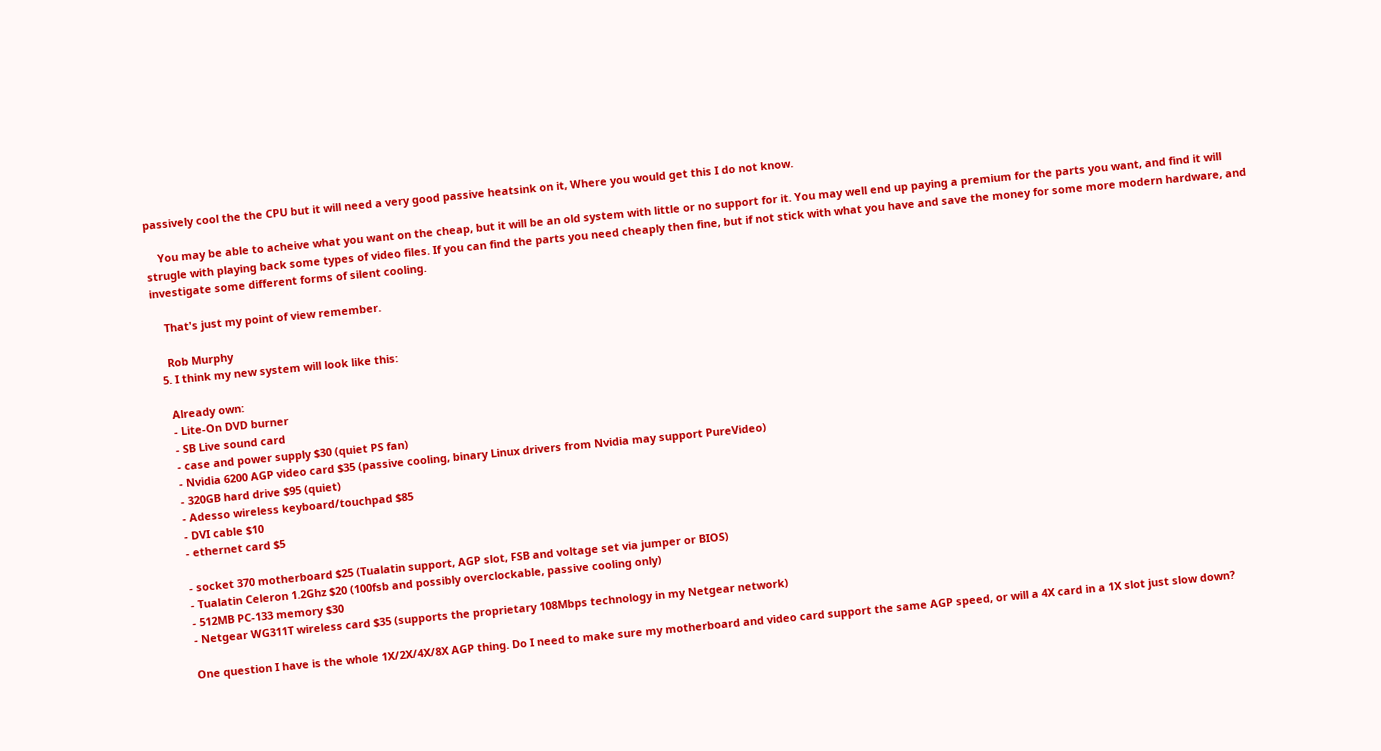passively cool the the CPU but it will need a very good passive heatsink on it, Where you would get this I do not know.

    You may be able to acheive what you want on the cheap, but it will be an old system with little or no support for it. You may well end up paying a premium for the parts you want, and find it will strugle with playing back some types of video files. If you can find the parts you need cheaply then fine, but if not stick with what you have and save the money for some more modern hardware, and investigate some different forms of silent cooling.

    That's just my point of view remember.

    Rob Murphy
  5. I think my new system will look like this:

    Already own:
    - Lite-On DVD burner
    - SB Live sound card
    - case and power supply $30 (quiet PS fan)
    - Nvidia 6200 AGP video card $35 (passive cooling, binary Linux drivers from Nvidia may support PureVideo)
    - 320GB hard drive $95 (quiet)
    - Adesso wireless keyboard/touchpad $85
    - DVI cable $10
    - ethernet card $5

    - socket 370 motherboard $25 (Tualatin support, AGP slot, FSB and voltage set via jumper or BIOS)
    - Tualatin Celeron 1.2Ghz $20 (100fsb and possibly overclockable, passive cooling only)
    - 512MB PC-133 memory $30
    - Netgear WG311T wireless card $35 (supports the proprietary 108Mbps technology in my Netgear network)

    One question I have is the whole 1X/2X/4X/8X AGP thing. Do I need to make sure my motherboard and video card support the same AGP speed, or will a 4X card in a 1X slot just slow down?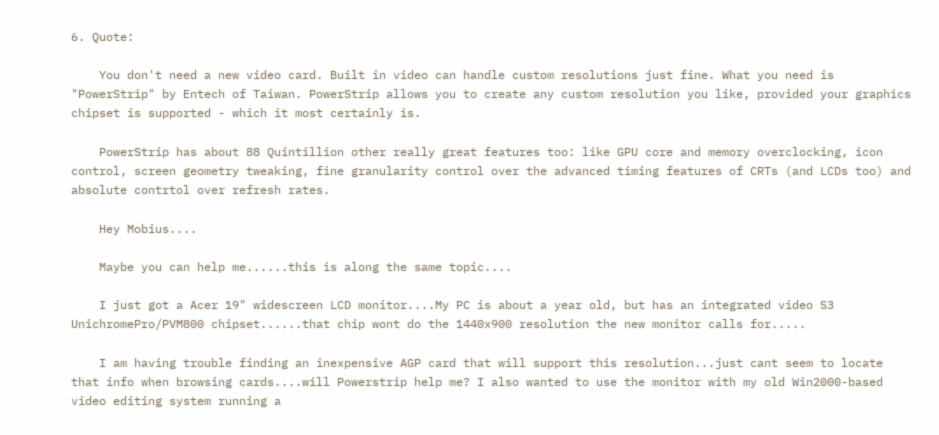6. Quote:

    You don't need a new video card. Built in video can handle custom resolutions just fine. What you need is "PowerStrip" by Entech of Taiwan. PowerStrip allows you to create any custom resolution you like, provided your graphics chipset is supported - which it most certainly is.

    PowerStrip has about 88 Quintillion other really great features too: like GPU core and memory overclocking, icon control, screen geometry tweaking, fine granularity control over the advanced timing features of CRTs (and LCDs too) and absolute contrtol over refresh rates.

    Hey Mobius....

    Maybe you can help me......this is along the same topic....

    I just got a Acer 19" widescreen LCD monitor....My PC is about a year old, but has an integrated video S3 UnichromePro/PVM800 chipset......that chip wont do the 1440x900 resolution the new monitor calls for.....

    I am having trouble finding an inexpensive AGP card that will support this resolution...just cant seem to locate that info when browsing cards....will Powerstrip help me? I also wanted to use the monitor with my old Win2000-based video editing system running a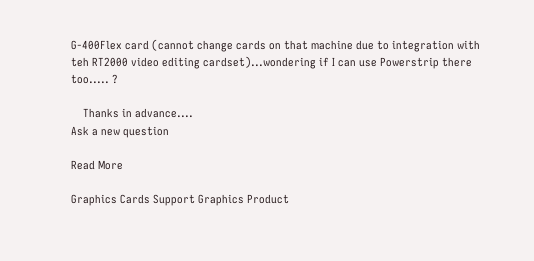G-400Flex card (cannot change cards on that machine due to integration with teh RT2000 video editing cardset)...wondering if I can use Powerstrip there too..... ?

    Thanks in advance....
Ask a new question

Read More

Graphics Cards Support Graphics Product